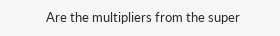Are the multipliers from the super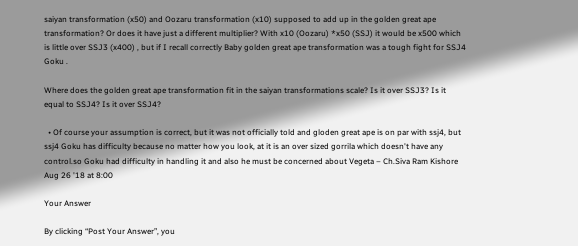saiyan transformation (x50) and Oozaru transformation (x10) supposed to add up in the golden great ape transformation? Or does it have just a different multiplier? With x10 (Oozaru) *x50 (SSJ) it would be x500 which is little over SSJ3 (x400) , but if I recall correctly Baby golden great ape transformation was a tough fight for SSJ4 Goku .

Where does the golden great ape transformation fit in the saiyan transformations scale? Is it over SSJ3? Is it equal to SSJ4? Is it over SSJ4?

  • Of course your assumption is correct, but it was not officially told and gloden great ape is on par with ssj4, but ssj4 Goku has difficulty because no matter how you look, at it is an over sized gorrila which doesn't have any control.so Goku had difficulty in handling it and also he must be concerned about Vegeta – Ch.Siva Ram Kishore Aug 26 '18 at 8:00

Your Answer

By clicking “Post Your Answer”, you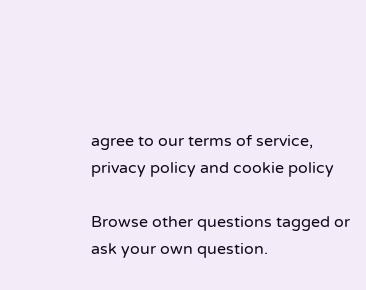agree to our terms of service, privacy policy and cookie policy

Browse other questions tagged or ask your own question.